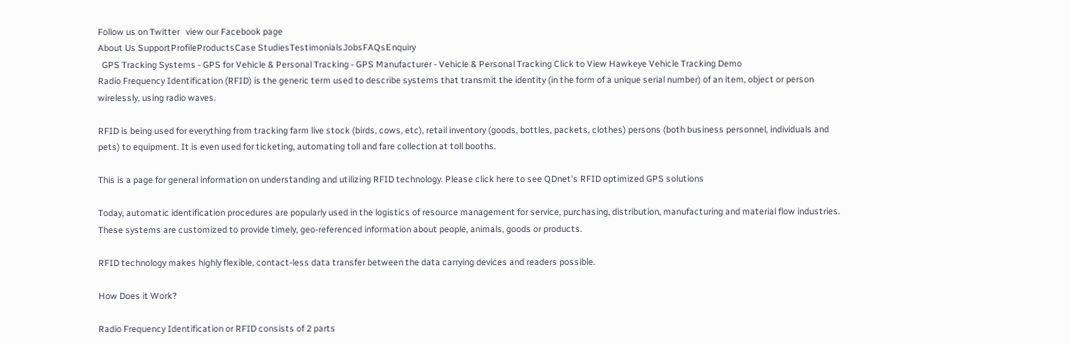Follow us on Twitter   view our Facebook page
About Us SupportProfileProductsCase StudiesTestimonialsJobsFAQsEnquiry
  GPS Tracking Systems - GPS for Vehicle & Personal Tracking - GPS Manufacturer - Vehicle & Personal Tracking Click to View Hawkeye Vehicle Tracking Demo
Radio Frequency Identification (RFID) is the generic term used to describe systems that transmit the identity (in the form of a unique serial number) of an item, object or person wirelessly, using radio waves.

RFID is being used for everything from tracking farm live stock (birds, cows, etc), retail inventory (goods, bottles, packets, clothes) persons (both business personnel, individuals and pets) to equipment. It is even used for ticketing, automating toll and fare collection at toll booths.

This is a page for general information on understanding and utilizing RFID technology. Please click here to see QDnet's RFID optimized GPS solutions

Today, automatic identification procedures are popularly used in the logistics of resource management for service, purchasing, distribution, manufacturing and material flow industries. These systems are customized to provide timely, geo-referenced information about people, animals, goods or products.

RFID technology makes highly flexible, contact-less data transfer between the data carrying devices and readers possible.

How Does it Work?

Radio Frequency Identification or RFID consists of 2 parts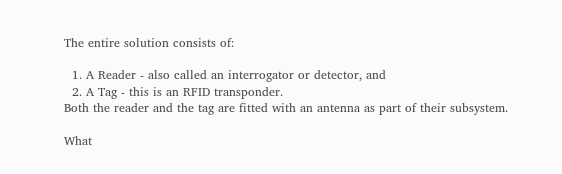The entire solution consists of:

  1. A Reader - also called an interrogator or detector, and
  2. A Tag - this is an RFID transponder.
Both the reader and the tag are fitted with an antenna as part of their subsystem.

What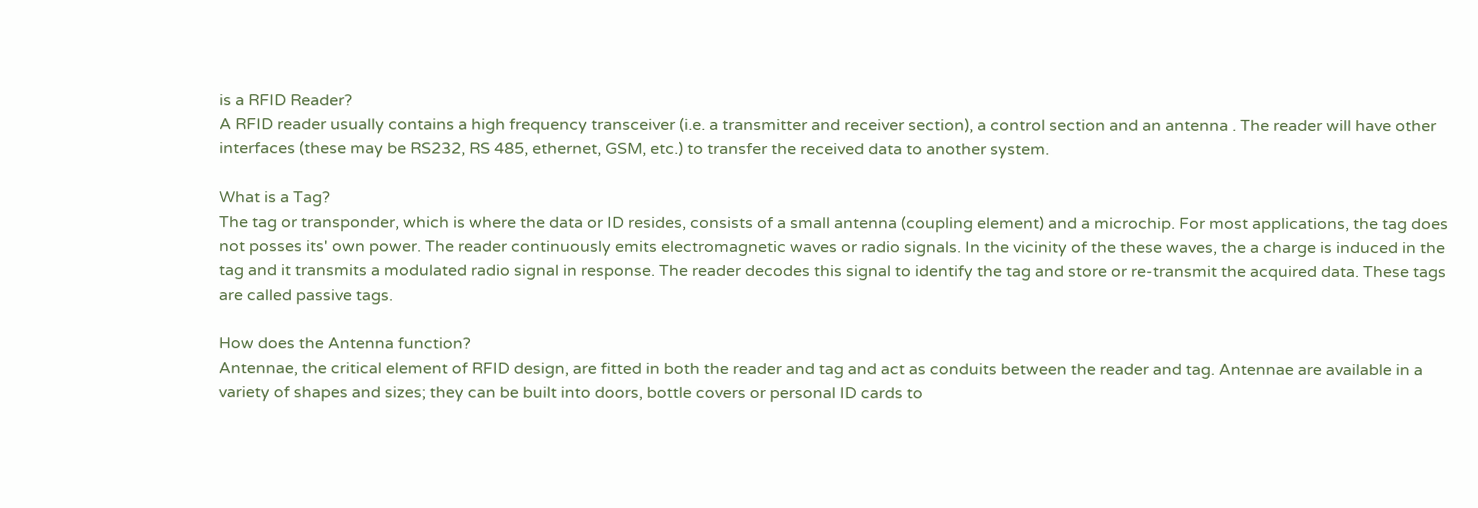is a RFID Reader?
A RFID reader usually contains a high frequency transceiver (i.e. a transmitter and receiver section), a control section and an antenna . The reader will have other interfaces (these may be RS232, RS 485, ethernet, GSM, etc.) to transfer the received data to another system.

What is a Tag?
The tag or transponder, which is where the data or ID resides, consists of a small antenna (coupling element) and a microchip. For most applications, the tag does not posses its' own power. The reader continuously emits electromagnetic waves or radio signals. In the vicinity of the these waves, the a charge is induced in the tag and it transmits a modulated radio signal in response. The reader decodes this signal to identify the tag and store or re-transmit the acquired data. These tags are called passive tags.

How does the Antenna function?
Antennae, the critical element of RFID design, are fitted in both the reader and tag and act as conduits between the reader and tag. Antennae are available in a variety of shapes and sizes; they can be built into doors, bottle covers or personal ID cards to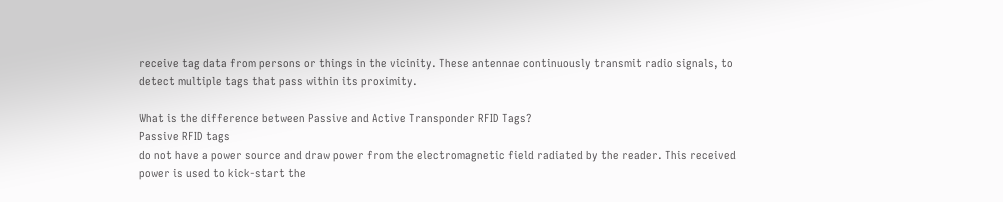receive tag data from persons or things in the vicinity. These antennae continuously transmit radio signals, to detect multiple tags that pass within its proximity.

What is the difference between Passive and Active Transponder RFID Tags?
Passive RFID tags
do not have a power source and draw power from the electromagnetic field radiated by the reader. This received power is used to kick-start the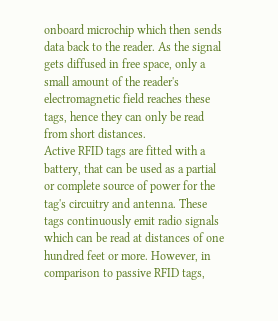onboard microchip which then sends data back to the reader. As the signal gets diffused in free space, only a small amount of the reader's electromagnetic field reaches these tags, hence they can only be read from short distances.
Active RFID tags are fitted with a battery, that can be used as a partial or complete source of power for the tag's circuitry and antenna. These tags continuously emit radio signals which can be read at distances of one hundred feet or more. However, in comparison to passive RFID tags,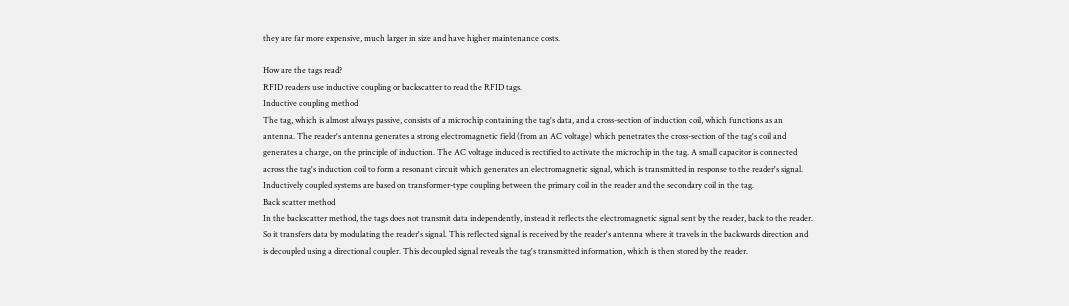they are far more expensive, much larger in size and have higher maintenance costs.

How are the tags read?
RFID readers use inductive coupling or backscatter to read the RFID tags.
Inductive coupling method
The tag, which is almost always passive, consists of a microchip containing the tag's data, and a cross-section of induction coil, which functions as an antenna. The reader's antenna generates a strong electromagnetic field (from an AC voltage) which penetrates the cross-section of the tag's coil and generates a charge, on the principle of induction. The AC voltage induced is rectified to activate the microchip in the tag. A small capacitor is connected across the tag's induction coil to form a resonant circuit which generates an electromagnetic signal, which is transmitted in response to the reader's signal. Inductively coupled systems are based on transformer-type coupling between the primary coil in the reader and the secondary coil in the tag.
Back scatter method
In the backscatter method, the tags does not transmit data independently, instead it reflects the electromagnetic signal sent by the reader, back to the reader. So it transfers data by modulating the reader's signal. This reflected signal is received by the reader's antenna where it travels in the backwards direction and is decoupled using a directional coupler. This decoupled signal reveals the tag's transmitted information, which is then stored by the reader.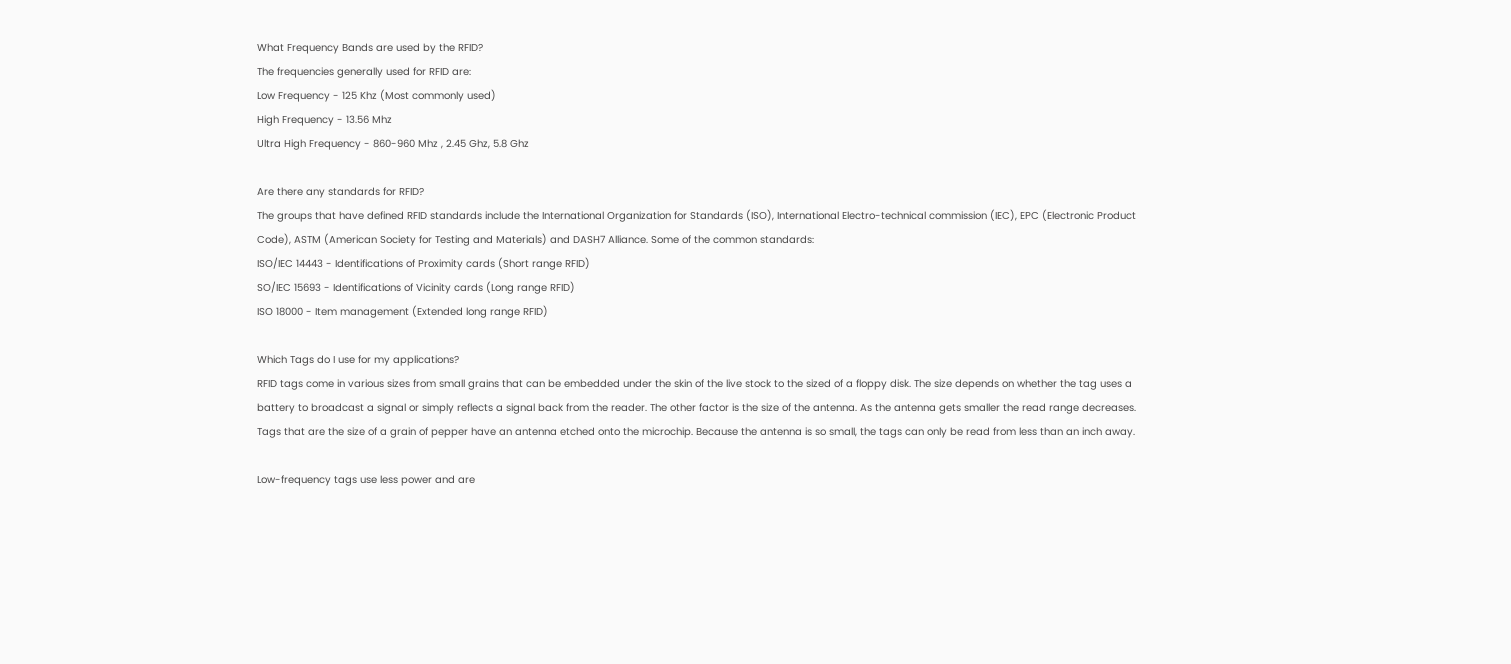What Frequency Bands are used by the RFID?
The frequencies generally used for RFID are:
Low Frequency - 125 Khz (Most commonly used)
High Frequency - 13.56 Mhz
Ultra High Frequency - 860-960 Mhz , 2.45 Ghz, 5.8 Ghz

Are there any standards for RFID?
The groups that have defined RFID standards include the International Organization for Standards (ISO), International Electro-technical commission (IEC), EPC (Electronic Product Code), ASTM (American Society for Testing and Materials) and DASH7 Alliance. Some of the common standards:
ISO/IEC 14443 - Identifications of Proximity cards (Short range RFID)
SO/IEC 15693 - Identifications of Vicinity cards (Long range RFID)
ISO 18000 - Item management (Extended long range RFID)

Which Tags do I use for my applications?
RFID tags come in various sizes from small grains that can be embedded under the skin of the live stock to the sized of a floppy disk. The size depends on whether the tag uses a battery to broadcast a signal or simply reflects a signal back from the reader. The other factor is the size of the antenna. As the antenna gets smaller the read range decreases. Tags that are the size of a grain of pepper have an antenna etched onto the microchip. Because the antenna is so small, the tags can only be read from less than an inch away.

Low-frequency tags use less power and are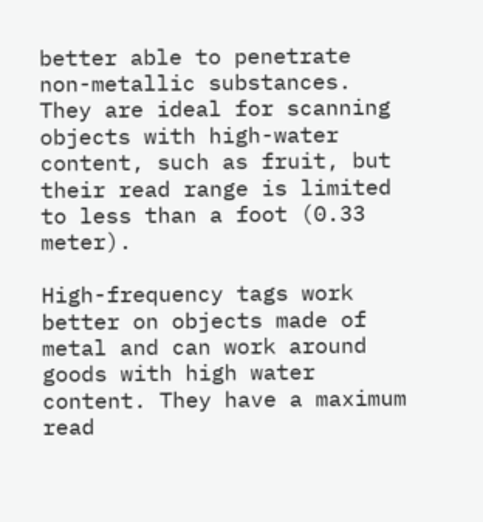better able to penetrate non-metallic substances. They are ideal for scanning objects with high-water content, such as fruit, but their read range is limited to less than a foot (0.33 meter).

High-frequency tags work better on objects made of metal and can work around goods with high water content. They have a maximum read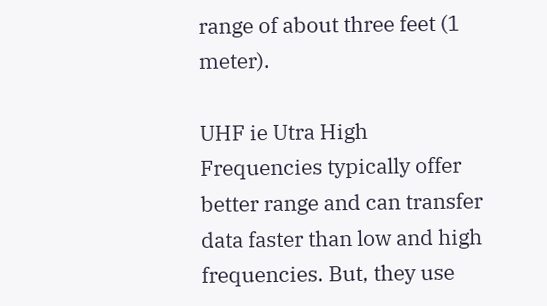range of about three feet (1 meter).

UHF ie Utra High Frequencies typically offer better range and can transfer data faster than low and high frequencies. But, they use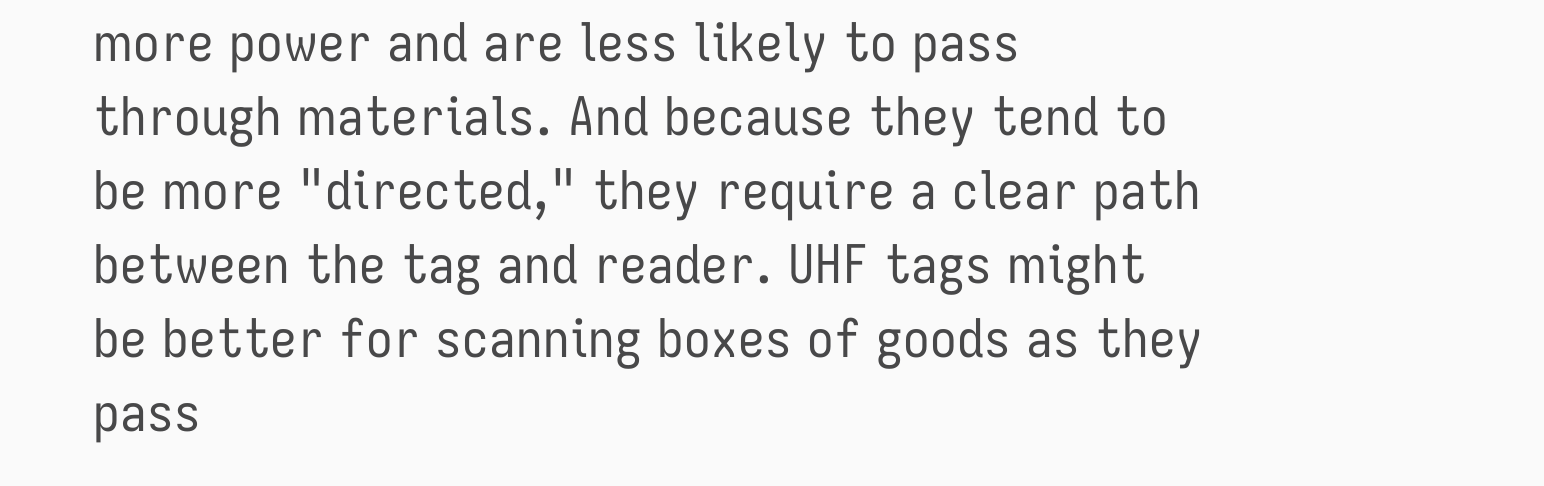more power and are less likely to pass through materials. And because they tend to be more "directed," they require a clear path between the tag and reader. UHF tags might be better for scanning boxes of goods as they pass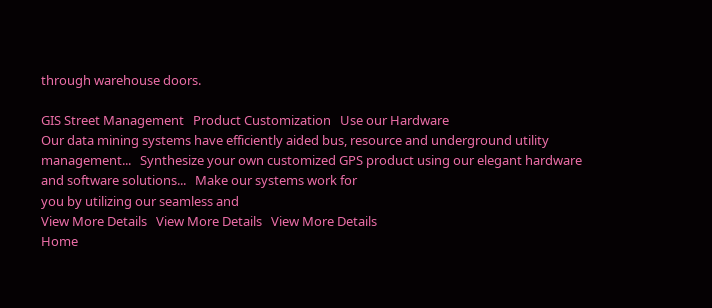through warehouse doors.

GIS Street Management   Product Customization   Use our Hardware
Our data mining systems have efficiently aided bus, resource and underground utility management...   Synthesize your own customized GPS product using our elegant hardware and software solutions...   Make our systems work for
you by utilizing our seamless and
View More Details   View More Details   View More Details
Home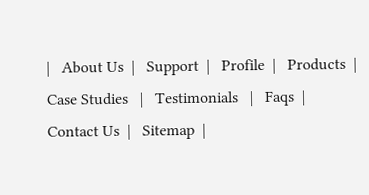|   About Us  |   Support  |   Profile  |   Products  |   Case Studies   |   Testimonials   |   Faqs  |   Contact Us  |   Sitemap  |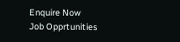Enquire Now
Job Opprtunities